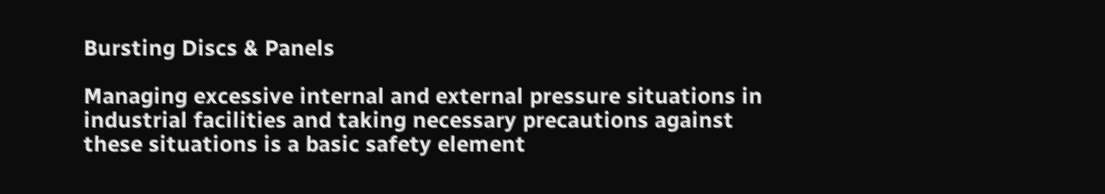Bursting Discs & Panels

Managing excessive internal and external pressure situations in industrial facilities and taking necessary precautions against these situations is a basic safety element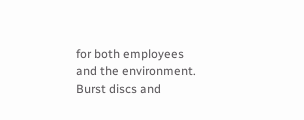for both employees and the environment. Burst discs and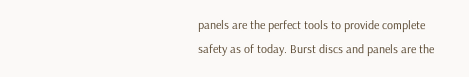panels are the perfect tools to provide complete safety as of today. Burst discs and panels are the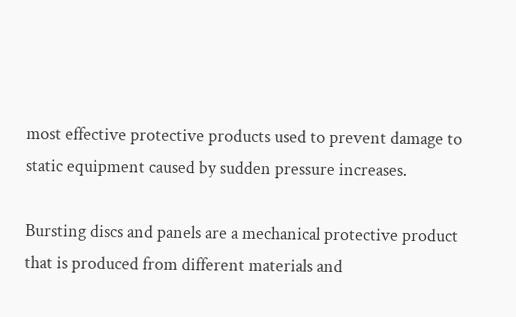most effective protective products used to prevent damage to static equipment caused by sudden pressure increases.

Bursting discs and panels are a mechanical protective product that is produced from different materials and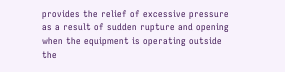provides the relief of excessive pressure as a result of sudden rupture and opening when the equipment is operating outside the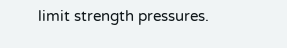limit strength pressures.